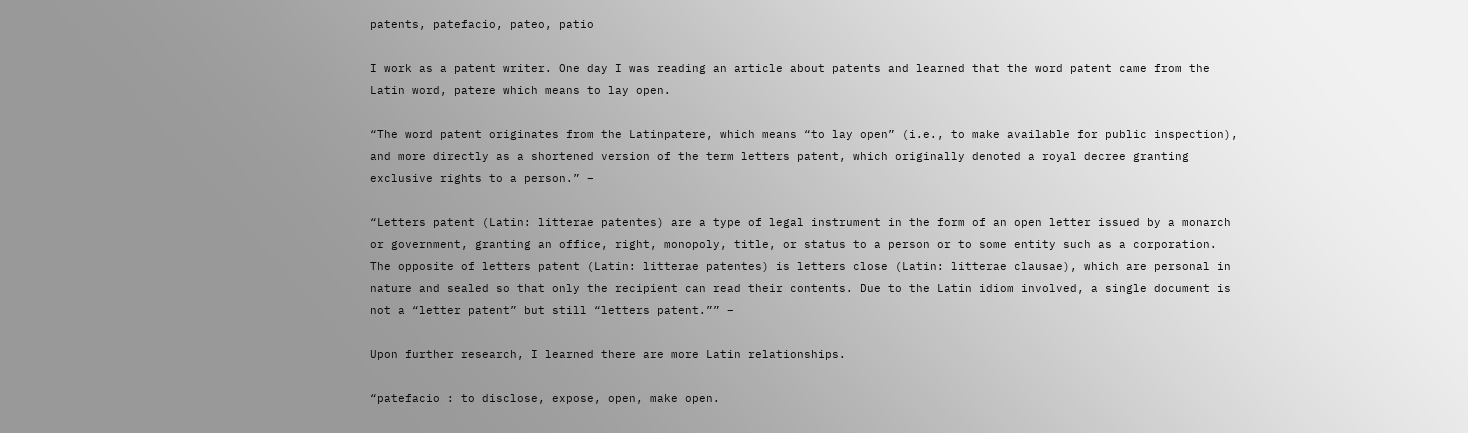patents, patefacio, pateo, patio

I work as a patent writer. One day I was reading an article about patents and learned that the word patent came from the Latin word, patere which means to lay open.

“The word patent originates from the Latinpatere, which means “to lay open” (i.e., to make available for public inspection), and more directly as a shortened version of the term letters patent, which originally denoted a royal decree granting exclusive rights to a person.” –

“Letters patent (Latin: litterae patentes) are a type of legal instrument in the form of an open letter issued by a monarch or government, granting an office, right, monopoly, title, or status to a person or to some entity such as a corporation. The opposite of letters patent (Latin: litterae patentes) is letters close (Latin: litterae clausae), which are personal in nature and sealed so that only the recipient can read their contents. Due to the Latin idiom involved, a single document is not a “letter patent” but still “letters patent.”” –

Upon further research, I learned there are more Latin relationships.

“patefacio : to disclose, expose, open, make open.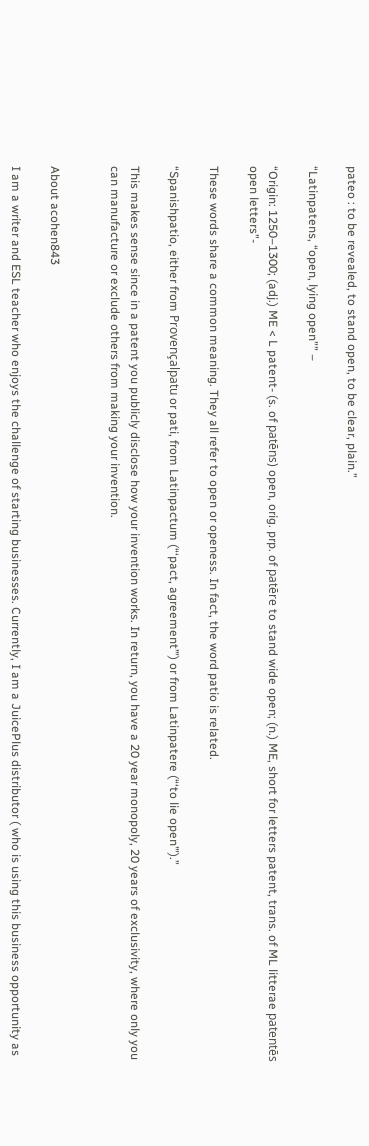pateo : to be revealed, to stand open, to be clear, plain.”

“Latinpatens, “open, lying open”” –

“Origin: 1250–1300; (adj.) ME < L patent- (s. of patēns) open, orig. prp. of patēre to stand wide open; (n.) ME, short for letters patent, trans. of ML litterae patentēs open letters”-

These words share a common meaning. They all refer to open or openess. In fact, the word patio is related.

“Spanishpatio, either from Provençalpatu or pati, from Latinpactum (“‘pact, agreement’”) or from Latinpatere (“‘to lie open’”).”

This makes sense since in a patent you publicly disclose how your invention works. In return, you have a 20 year monopoly, 20 years of exclusivity, where only you can manufacture or exclude others from making your invention.


About acohen843

I am a writer and ESL teacher who enjoys the challenge of starting businesses. Currently, I am a JuicePlus distributor ( who is using this business opportunity as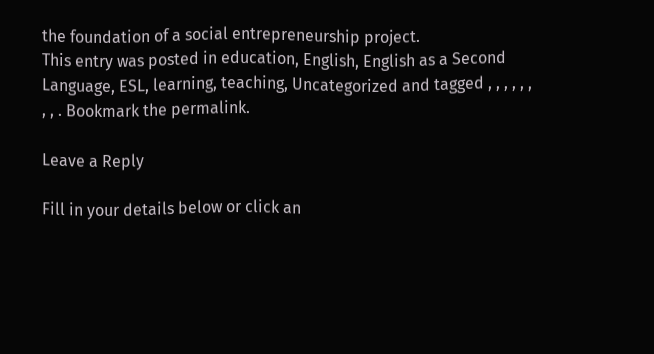the foundation of a social entrepreneurship project.
This entry was posted in education, English, English as a Second Language, ESL, learning, teaching, Uncategorized and tagged , , , , , , , , . Bookmark the permalink.

Leave a Reply

Fill in your details below or click an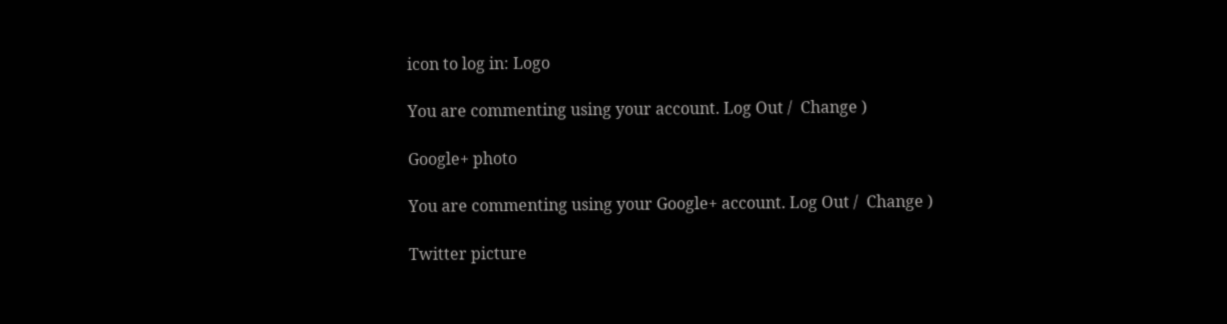icon to log in: Logo

You are commenting using your account. Log Out /  Change )

Google+ photo

You are commenting using your Google+ account. Log Out /  Change )

Twitter picture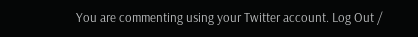You are commenting using your Twitter account. Log Out /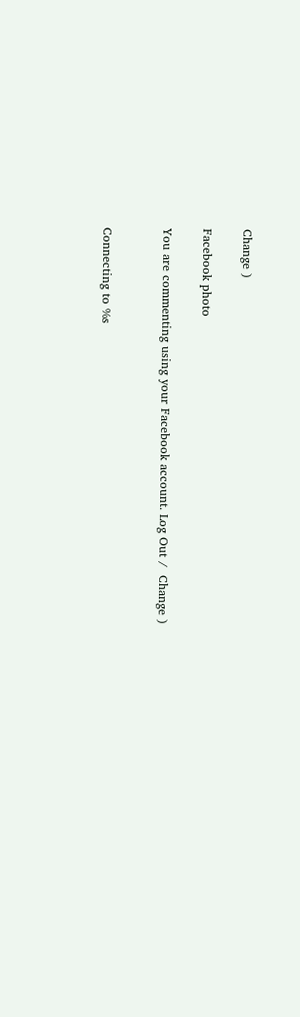Change )

Facebook photo

You are commenting using your Facebook account. Log Out /  Change )


Connecting to %s